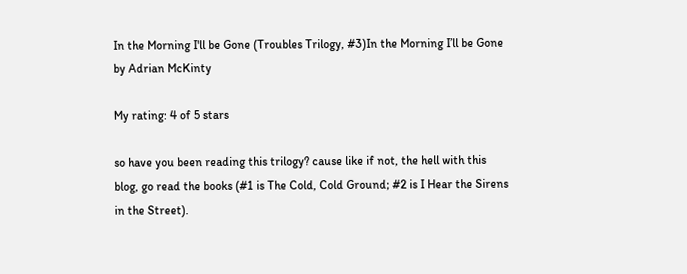In the Morning I'll be Gone (Troubles Trilogy, #3)In the Morning I’ll be Gone by Adrian McKinty

My rating: 4 of 5 stars

so have you been reading this trilogy? cause like if not, the hell with this blog, go read the books (#1 is The Cold, Cold Ground; #2 is I Hear the Sirens in the Street).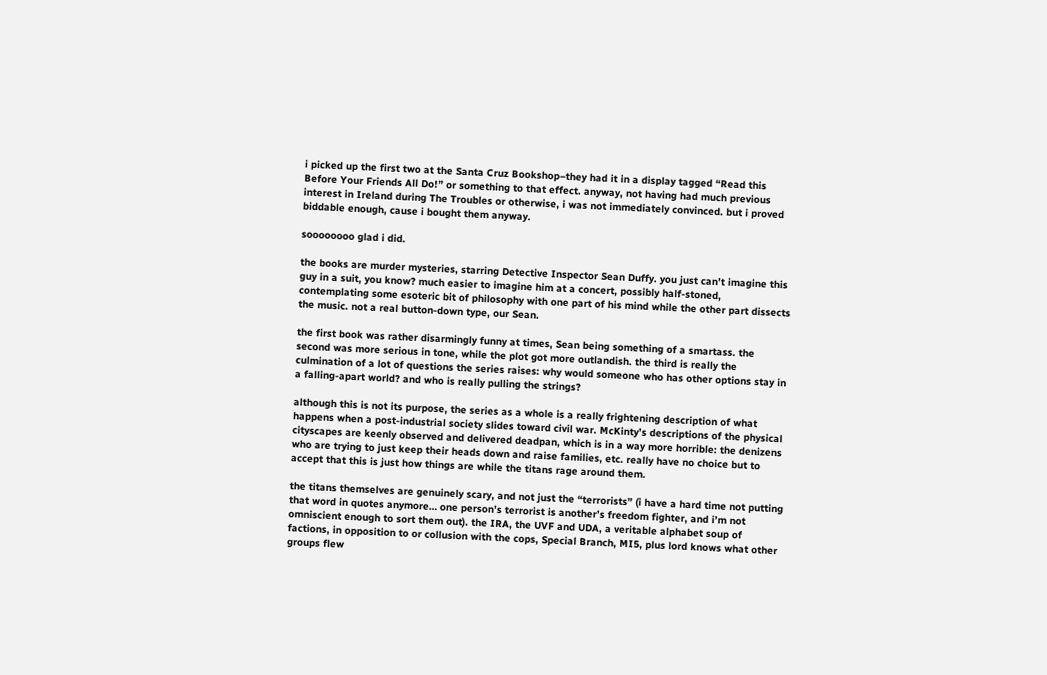i picked up the first two at the Santa Cruz Bookshop–they had it in a display tagged “Read this Before Your Friends All Do!” or something to that effect. anyway, not having had much previous interest in Ireland during The Troubles or otherwise, i was not immediately convinced. but i proved biddable enough, cause i bought them anyway.

soooooooo glad i did.

the books are murder mysteries, starring Detective Inspector Sean Duffy. you just can’t imagine this guy in a suit, you know? much easier to imagine him at a concert, possibly half-stoned, contemplating some esoteric bit of philosophy with one part of his mind while the other part dissects the music. not a real button-down type, our Sean.

the first book was rather disarmingly funny at times, Sean being something of a smartass. the second was more serious in tone, while the plot got more outlandish. the third is really the culmination of a lot of questions the series raises: why would someone who has other options stay in a falling-apart world? and who is really pulling the strings?

although this is not its purpose, the series as a whole is a really frightening description of what happens when a post-industrial society slides toward civil war. McKinty’s descriptions of the physical cityscapes are keenly observed and delivered deadpan, which is in a way more horrible: the denizens who are trying to just keep their heads down and raise families, etc. really have no choice but to accept that this is just how things are while the titans rage around them.

the titans themselves are genuinely scary, and not just the “terrorists” (i have a hard time not putting that word in quotes anymore… one person’s terrorist is another’s freedom fighter, and i’m not omniscient enough to sort them out). the IRA, the UVF and UDA, a veritable alphabet soup of factions, in opposition to or collusion with the cops, Special Branch, MI5, plus lord knows what other groups flew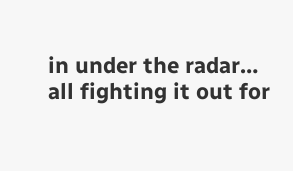in under the radar… all fighting it out for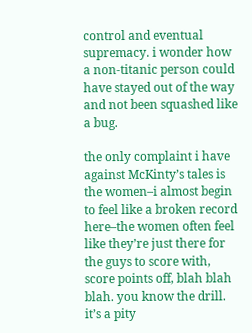control and eventual supremacy. i wonder how a non-titanic person could have stayed out of the way and not been squashed like a bug.

the only complaint i have against McKinty’s tales is the women–i almost begin to feel like a broken record here–the women often feel like they’re just there for the guys to score with, score points off, blah blah blah. you know the drill. it’s a pity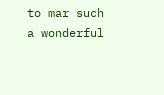to mar such a wonderful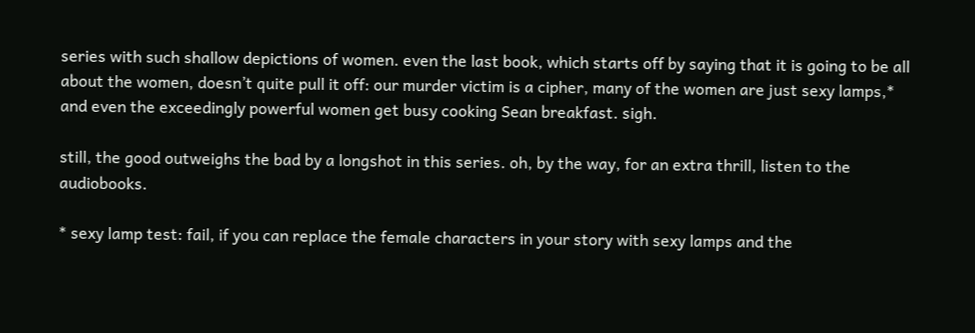series with such shallow depictions of women. even the last book, which starts off by saying that it is going to be all about the women, doesn’t quite pull it off: our murder victim is a cipher, many of the women are just sexy lamps,* and even the exceedingly powerful women get busy cooking Sean breakfast. sigh.

still, the good outweighs the bad by a longshot in this series. oh, by the way, for an extra thrill, listen to the audiobooks.

* sexy lamp test: fail, if you can replace the female characters in your story with sexy lamps and the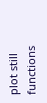plot still functions